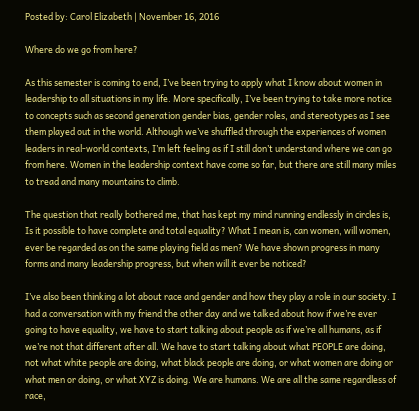Posted by: Carol Elizabeth | November 16, 2016

Where do we go from here?

As this semester is coming to end, I’ve been trying to apply what I know about women in leadership to all situations in my life. More specifically, I’ve been trying to take more notice to concepts such as second generation gender bias, gender roles, and stereotypes as I see them played out in the world. Although we’ve shuffled through the experiences of women leaders in real-world contexts, I’m left feeling as if I still don’t understand where we can go from here. Women in the leadership context have come so far, but there are still many miles to tread and many mountains to climb.

The question that really bothered me, that has kept my mind running endlessly in circles is, Is it possible to have complete and total equality? What I mean is, can women, will women, ever be regarded as on the same playing field as men? We have shown progress in many forms and many leadership progress, but when will it ever be noticed?

I’ve also been thinking a lot about race and gender and how they play a role in our society. I had a conversation with my friend the other day and we talked about how if we’re ever going to have equality, we have to start talking about people as if we’re all humans, as if we’re not that different after all. We have to start talking about what PEOPLE are doing, not what white people are doing, what black people are doing, or what women are doing or what men or doing, or what XYZ is doing. We are humans. We are all the same regardless of race,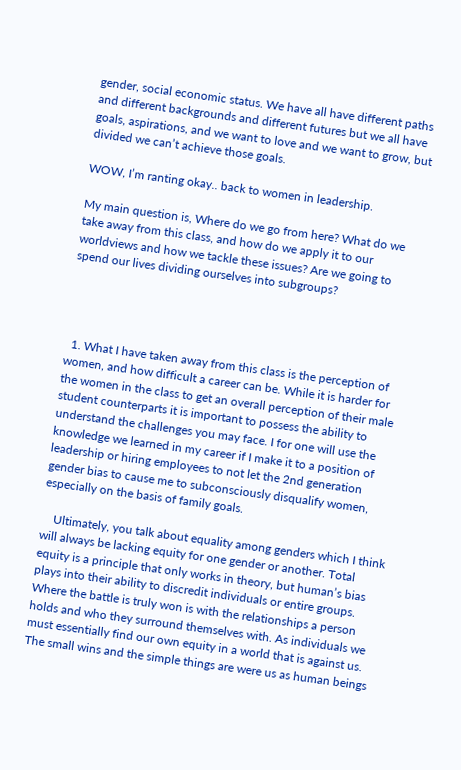gender, social economic status. We have all have different paths and different backgrounds and different futures but we all have goals, aspirations, and we want to love and we want to grow, but divided we can’t achieve those goals.

WOW, I’m ranting okay.. back to women in leadership.

My main question is, Where do we go from here? What do we take away from this class, and how do we apply it to our worldviews and how we tackle these issues? Are we going to spend our lives dividing ourselves into subgroups?




  1. What I have taken away from this class is the perception of women, and how difficult a career can be. While it is harder for the women in the class to get an overall perception of their male student counterparts it is important to possess the ability to understand the challenges you may face. I for one will use the knowledge we learned in my career if I make it to a position of leadership or hiring employees to not let the 2nd generation gender bias to cause me to subconsciously disqualify women, especially on the basis of family goals.

    Ultimately, you talk about equality among genders which I think will always be lacking equity for one gender or another. Total equity is a principle that only works in theory, but human’s bias plays into their ability to discredit individuals or entire groups. Where the battle is truly won is with the relationships a person holds and who they surround themselves with. As individuals we must essentially find our own equity in a world that is against us. The small wins and the simple things are were us as human beings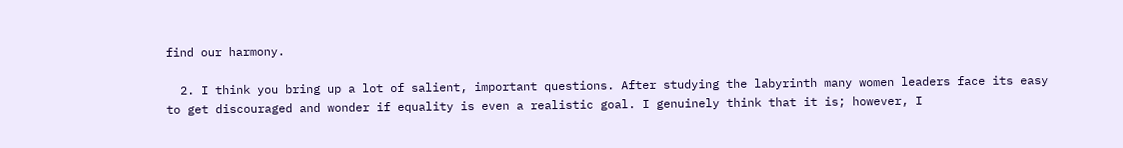find our harmony.

  2. I think you bring up a lot of salient, important questions. After studying the labyrinth many women leaders face its easy to get discouraged and wonder if equality is even a realistic goal. I genuinely think that it is; however, I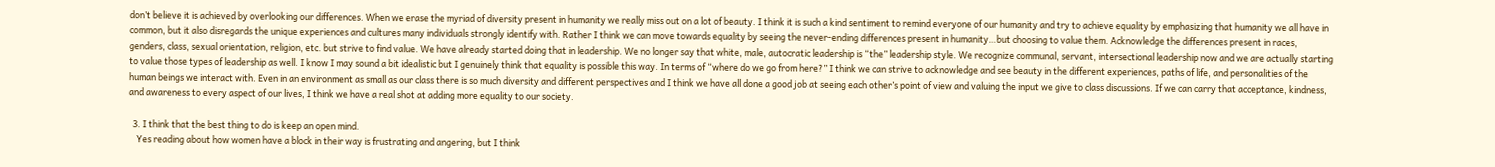don’t believe it is achieved by overlooking our differences. When we erase the myriad of diversity present in humanity we really miss out on a lot of beauty. I think it is such a kind sentiment to remind everyone of our humanity and try to achieve equality by emphasizing that humanity we all have in common, but it also disregards the unique experiences and cultures many individuals strongly identify with. Rather I think we can move towards equality by seeing the never-ending differences present in humanity…but choosing to value them. Acknowledge the differences present in races, genders, class, sexual orientation, religion, etc. but strive to find value. We have already started doing that in leadership. We no longer say that white, male, autocratic leadership is “the” leadership style. We recognize communal, servant, intersectional leadership now and we are actually starting to value those types of leadership as well. I know I may sound a bit idealistic but I genuinely think that equality is possible this way. In terms of “where do we go from here?” I think we can strive to acknowledge and see beauty in the different experiences, paths of life, and personalities of the human beings we interact with. Even in an environment as small as our class there is so much diversity and different perspectives and I think we have all done a good job at seeing each other’s point of view and valuing the input we give to class discussions. If we can carry that acceptance, kindness, and awareness to every aspect of our lives, I think we have a real shot at adding more equality to our society.

  3. I think that the best thing to do is keep an open mind.
    Yes reading about how women have a block in their way is frustrating and angering, but I think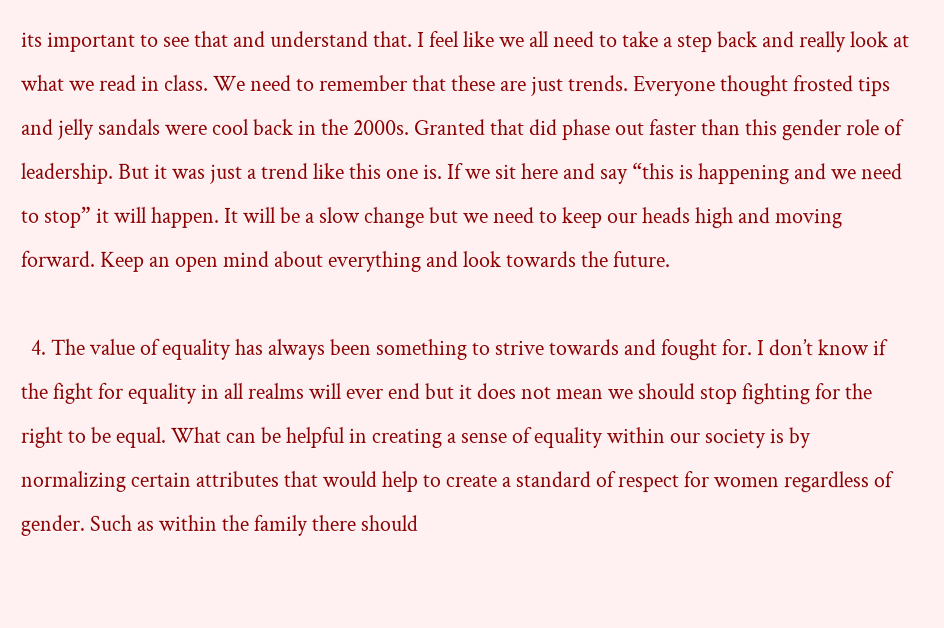its important to see that and understand that. I feel like we all need to take a step back and really look at what we read in class. We need to remember that these are just trends. Everyone thought frosted tips and jelly sandals were cool back in the 2000s. Granted that did phase out faster than this gender role of leadership. But it was just a trend like this one is. If we sit here and say “this is happening and we need to stop” it will happen. It will be a slow change but we need to keep our heads high and moving forward. Keep an open mind about everything and look towards the future.

  4. The value of equality has always been something to strive towards and fought for. I don’t know if the fight for equality in all realms will ever end but it does not mean we should stop fighting for the right to be equal. What can be helpful in creating a sense of equality within our society is by normalizing certain attributes that would help to create a standard of respect for women regardless of gender. Such as within the family there should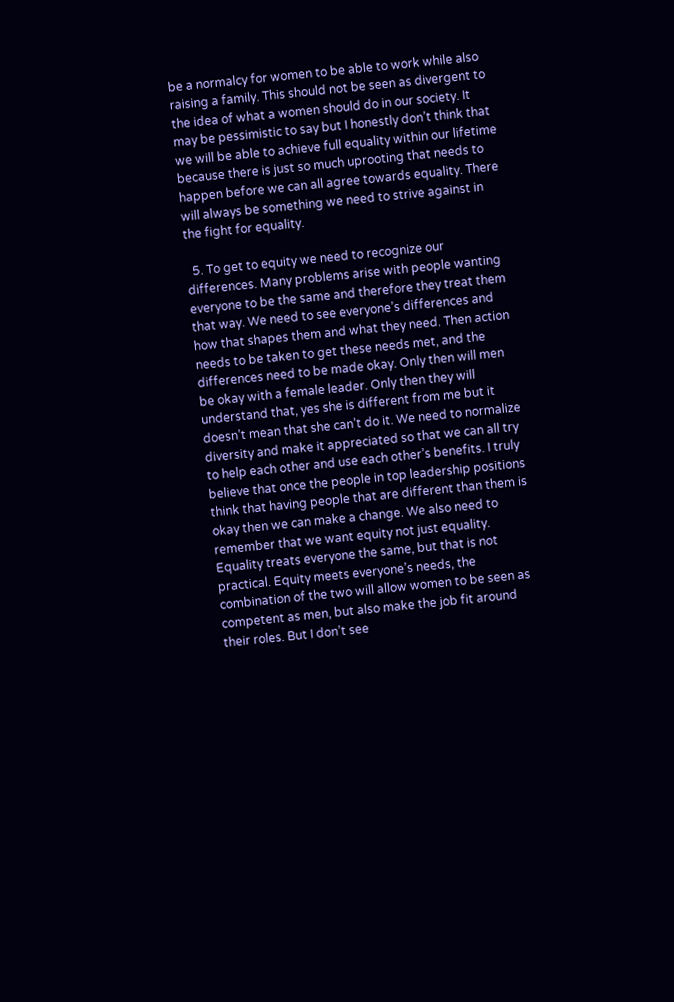be a normalcy for women to be able to work while also raising a family. This should not be seen as divergent to the idea of what a women should do in our society. It may be pessimistic to say but I honestly don’t think that we will be able to achieve full equality within our lifetime because there is just so much uprooting that needs to happen before we can all agree towards equality. There will always be something we need to strive against in the fight for equality.

  5. To get to equity we need to recognize our differences. Many problems arise with people wanting everyone to be the same and therefore they treat them that way. We need to see everyone’s differences and how that shapes them and what they need. Then action needs to be taken to get these needs met, and the differences need to be made okay. Only then will men be okay with a female leader. Only then they will understand that, yes she is different from me but it doesn’t mean that she can’t do it. We need to normalize diversity and make it appreciated so that we can all try to help each other and use each other’s benefits. I truly believe that once the people in top leadership positions think that having people that are different than them is okay then we can make a change. We also need to remember that we want equity not just equality. Equality treats everyone the same, but that is not practical. Equity meets everyone’s needs, the combination of the two will allow women to be seen as competent as men, but also make the job fit around their roles. But I don’t see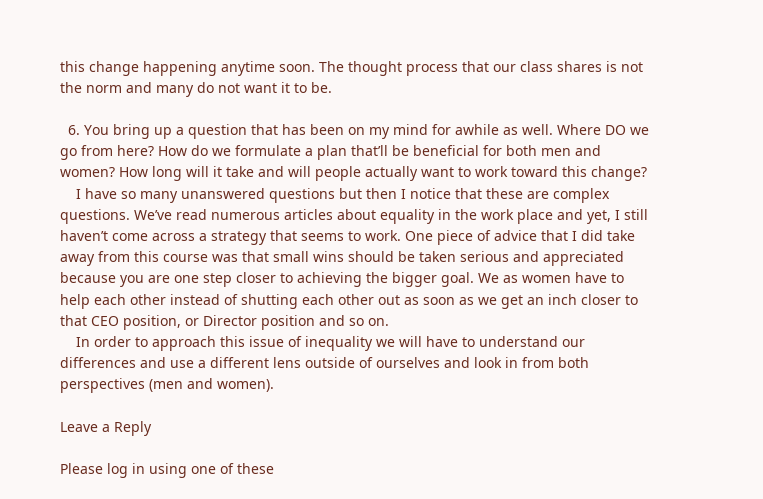this change happening anytime soon. The thought process that our class shares is not the norm and many do not want it to be.

  6. You bring up a question that has been on my mind for awhile as well. Where DO we go from here? How do we formulate a plan that’ll be beneficial for both men and women? How long will it take and will people actually want to work toward this change?
    I have so many unanswered questions but then I notice that these are complex questions. We’ve read numerous articles about equality in the work place and yet, I still haven’t come across a strategy that seems to work. One piece of advice that I did take away from this course was that small wins should be taken serious and appreciated because you are one step closer to achieving the bigger goal. We as women have to help each other instead of shutting each other out as soon as we get an inch closer to that CEO position, or Director position and so on.
    In order to approach this issue of inequality we will have to understand our differences and use a different lens outside of ourselves and look in from both perspectives (men and women).

Leave a Reply

Please log in using one of these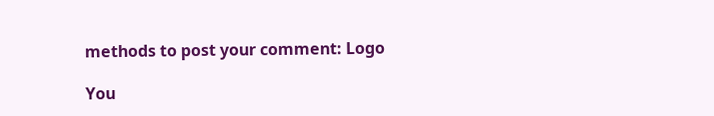methods to post your comment: Logo

You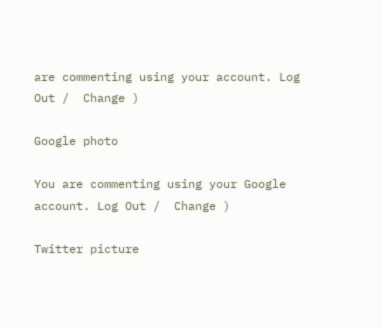are commenting using your account. Log Out /  Change )

Google photo

You are commenting using your Google account. Log Out /  Change )

Twitter picture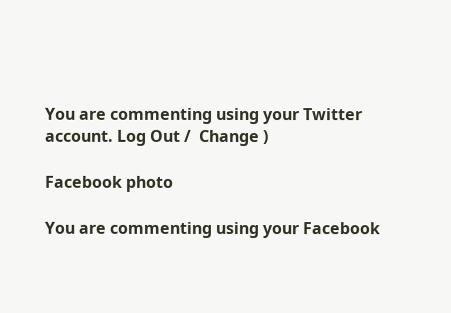You are commenting using your Twitter account. Log Out /  Change )

Facebook photo

You are commenting using your Facebook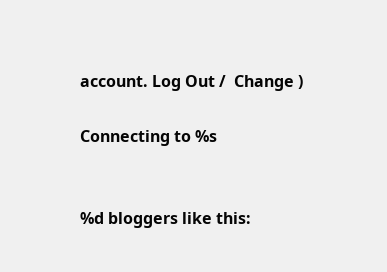account. Log Out /  Change )

Connecting to %s


%d bloggers like this: